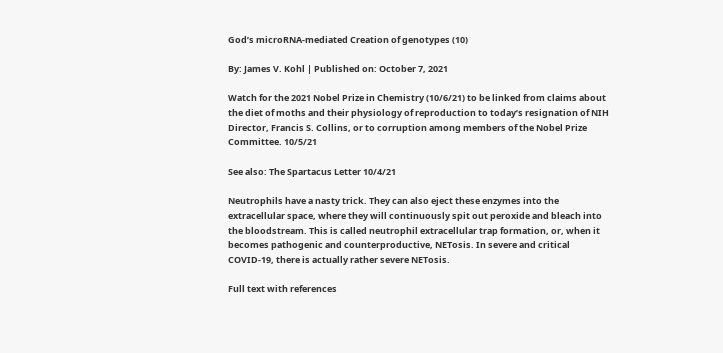God’s microRNA-mediated Creation of genotypes (10)

By: James V. Kohl | Published on: October 7, 2021

Watch for the 2021 Nobel Prize in Chemistry (10/6/21) to be linked from claims about the diet of moths and their physiology of reproduction to today’s resignation of NIH Director, Francis S. Collins, or to corruption among members of the Nobel Prize Committee. 10/5/21

See also: The Spartacus Letter 10/4/21

Neutrophils have a nasty trick. They can also eject these enzymes into the extracellular space, where they will continuously spit out peroxide and bleach into the bloodstream. This is called neutrophil extracellular trap formation, or, when it becomes pathogenic and counterproductive, NETosis. In severe and critical COVID-19, there is actually rather severe NETosis.

Full text with references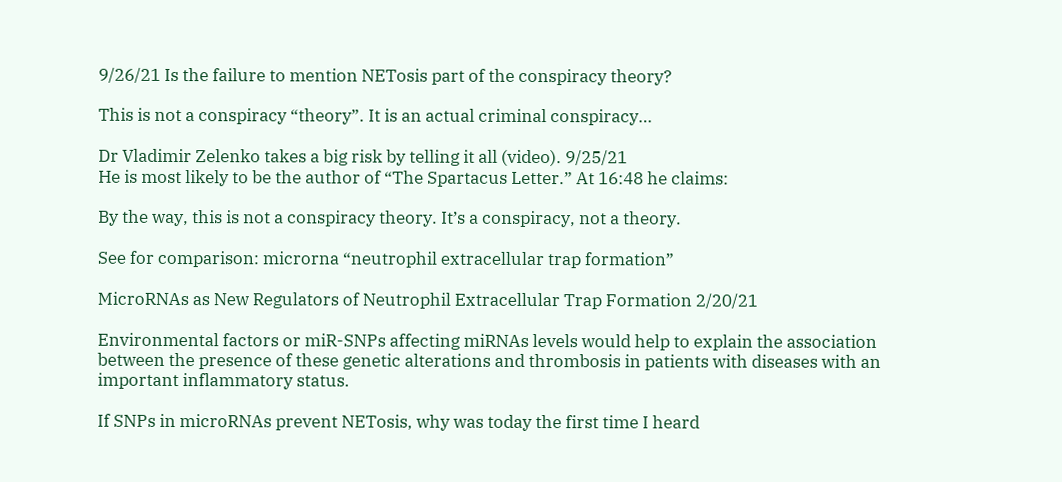9/26/21 Is the failure to mention NETosis part of the conspiracy theory?

This is not a conspiracy “theory”. It is an actual criminal conspiracy…

Dr Vladimir Zelenko takes a big risk by telling it all (video). 9/25/21
He is most likely to be the author of “The Spartacus Letter.” At 16:48 he claims:

By the way, this is not a conspiracy theory. It’s a conspiracy, not a theory.

See for comparison: microrna “neutrophil extracellular trap formation”

MicroRNAs as New Regulators of Neutrophil Extracellular Trap Formation 2/20/21

Environmental factors or miR-SNPs affecting miRNAs levels would help to explain the association between the presence of these genetic alterations and thrombosis in patients with diseases with an important inflammatory status.

If SNPs in microRNAs prevent NETosis, why was today the first time I heard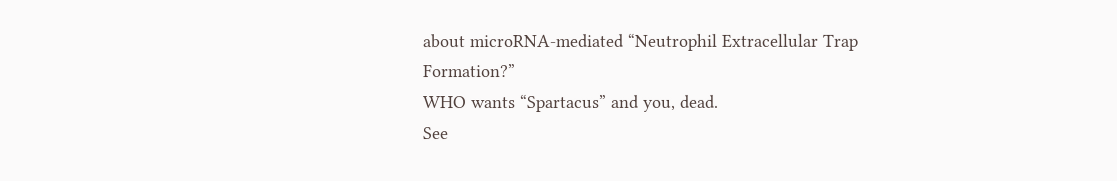about microRNA-mediated “Neutrophil Extracellular Trap Formation?”
WHO wants “Spartacus” and you, dead.
See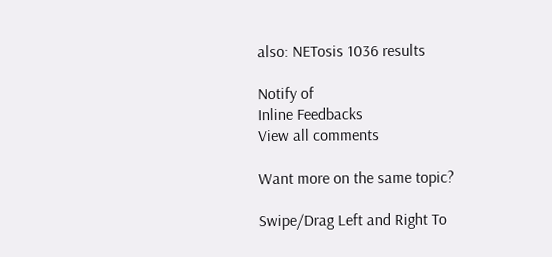also: NETosis 1036 results

Notify of
Inline Feedbacks
View all comments

Want more on the same topic?

Swipe/Drag Left and Right To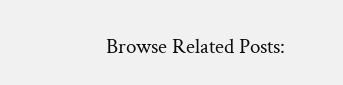Browse Related Posts: